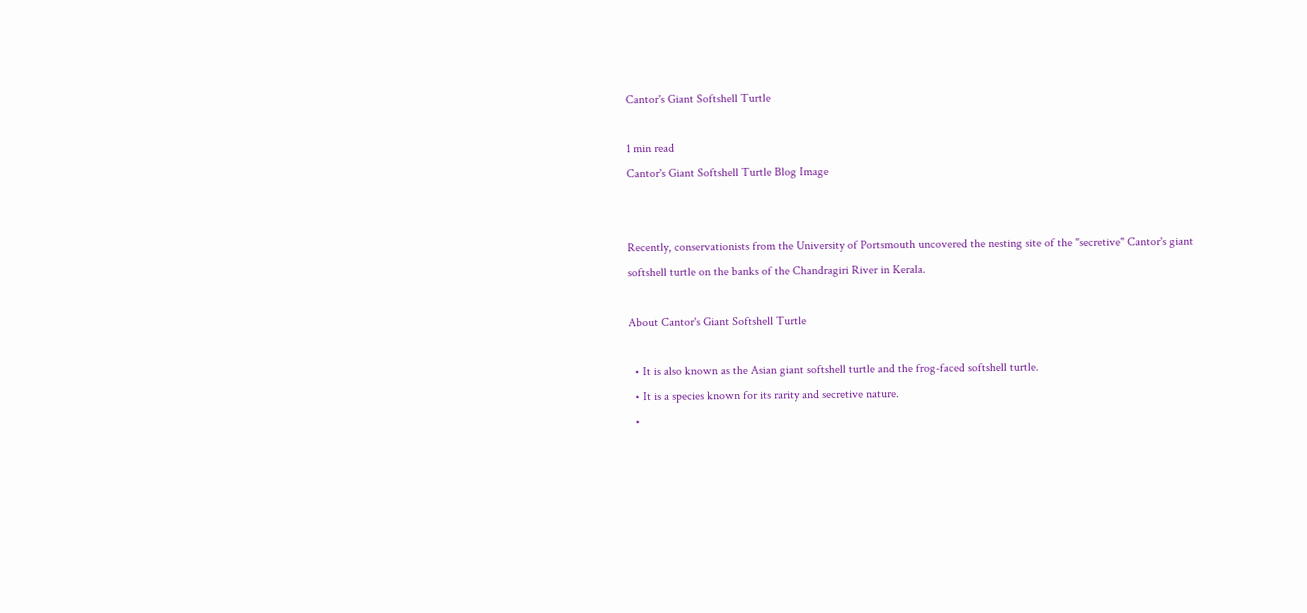Cantor's Giant Softshell Turtle

1 min read
Cantor's Giant Softshell Turtle Blog Image


Recently, conservationists from the University of Portsmouth uncovered the nesting site of the "secretive" Cantor's giant softshell turtle on the banks of the Chandragiri River in Kerala.

About Cantor's Giant Softshell Turtle

  • It is also known as the Asian giant softshell turtle and the frog-faced softshell turtle.
  • It is a species known for its rarity and secretive nature.
  •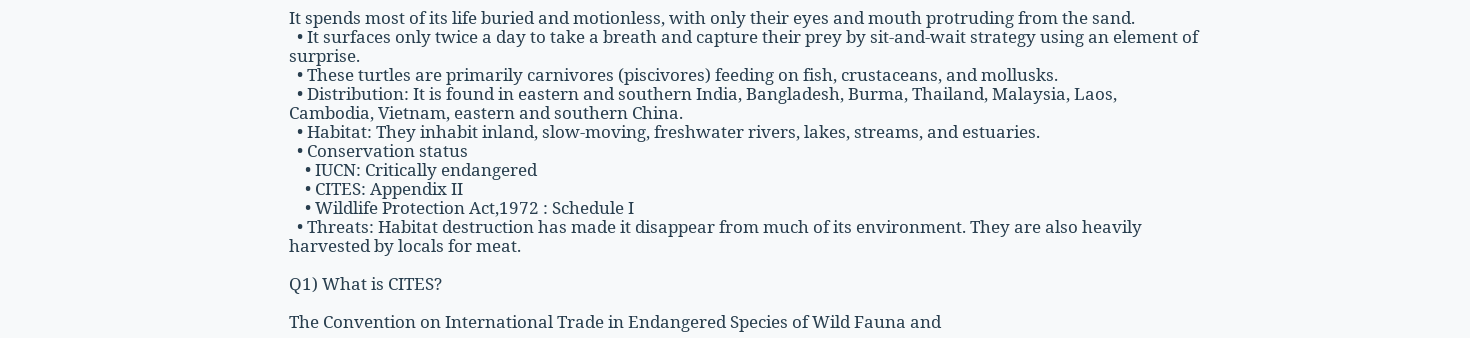It spends most of its life buried and motionless, with only their eyes and mouth protruding from the sand.
  • It surfaces only twice a day to take a breath and capture their prey by sit-and-wait strategy using an element of surprise.
  • These turtles are primarily carnivores (piscivores) feeding on fish, crustaceans, and mollusks.
  • Distribution: It is found in eastern and southern India, Bangladesh, Burma, Thailand, Malaysia, Laos, Cambodia, Vietnam, eastern and southern China.
  • Habitat: They inhabit inland, slow-moving, freshwater rivers, lakes, streams, and estuaries.
  • Conservation status
    • IUCN: Critically endangered
    • CITES: Appendix II
    • Wildlife Protection Act,1972 : Schedule I
  • Threats: Habitat destruction has made it disappear from much of its environment. They are also heavily harvested by locals for meat.

Q1) What is CITES?

The Convention on International Trade in Endangered Species of Wild Fauna and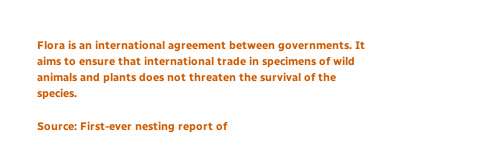Flora is an international agreement between governments. It aims to ensure that international trade in specimens of wild animals and plants does not threaten the survival of the species.

Source: First-ever nesting report of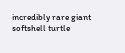incredibly rare giant softshell turtle